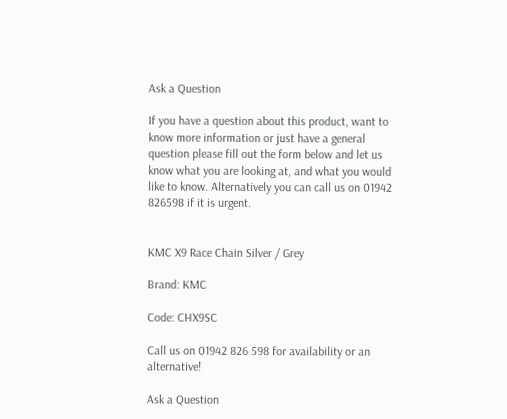Ask a Question

If you have a question about this product, want to know more information or just have a general question please fill out the form below and let us know what you are looking at, and what you would like to know. Alternatively you can call us on 01942 826598 if it is urgent.


KMC X9 Race Chain Silver / Grey

Brand: KMC

Code: CHX9SC

Call us on 01942 826 598 for availability or an alternative!

Ask a Question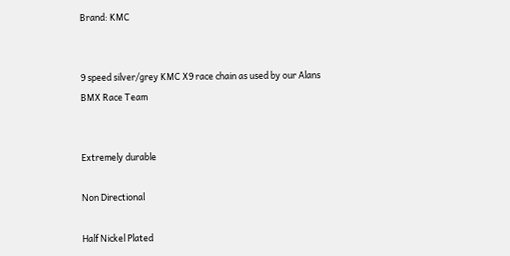Brand: KMC


9 speed silver/grey KMC X9 race chain as used by our Alans BMX Race Team


Extremely durable

Non Directional

Half Nickel Plated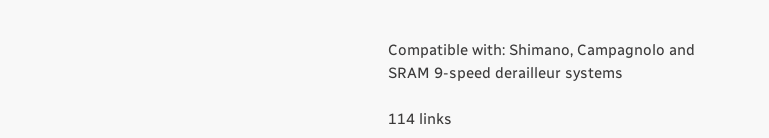Compatible with: Shimano, Campagnolo and SRAM 9-speed derailleur systems

114 links